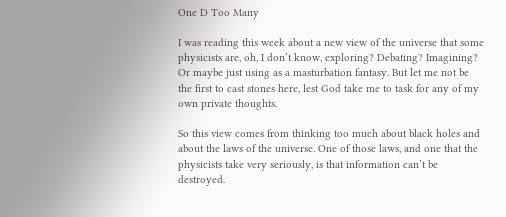One D Too Many

I was reading this week about a new view of the universe that some physicists are, oh, I don’t know, exploring? Debating? Imagining? Or maybe just using as a masturbation fantasy. But let me not be the first to cast stones here, lest God take me to task for any of my own private thoughts.

So this view comes from thinking too much about black holes and about the laws of the universe. One of those laws, and one that the physicists take very seriously, is that information can’t be destroyed.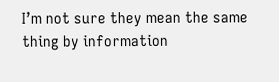I’m not sure they mean the same thing by information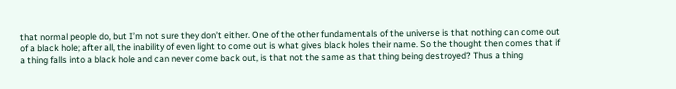that normal people do, but I’m not sure they don’t either. One of the other fundamentals of the universe is that nothing can come out of a black hole; after all, the inability of even light to come out is what gives black holes their name. So the thought then comes that if a thing falls into a black hole and can never come back out, is that not the same as that thing being destroyed? Thus a thing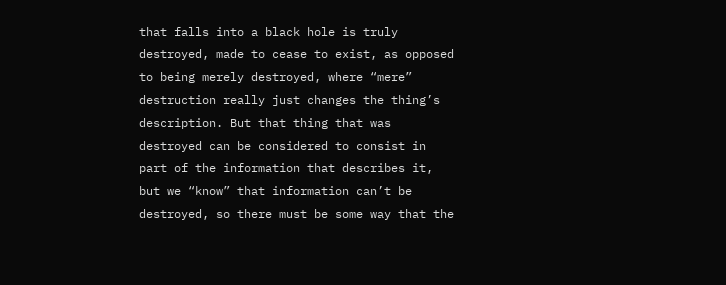that falls into a black hole is truly destroyed, made to cease to exist, as opposed to being merely destroyed, where “mere” destruction really just changes the thing’s description. But that thing that was destroyed can be considered to consist in part of the information that describes it, but we “know” that information can’t be destroyed, so there must be some way that the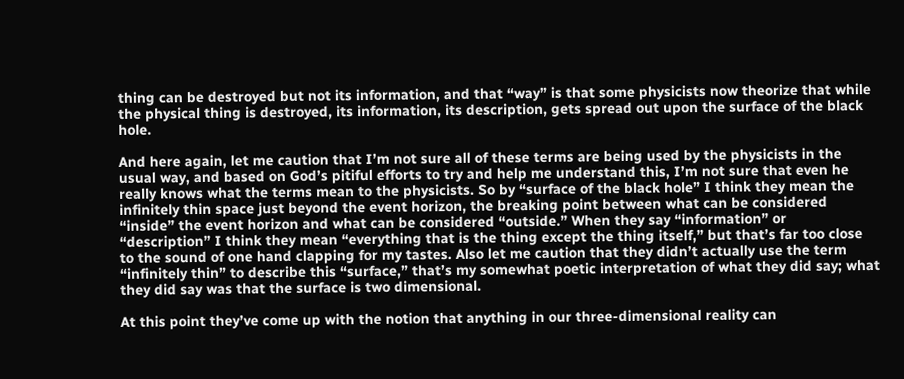thing can be destroyed but not its information, and that “way” is that some physicists now theorize that while the physical thing is destroyed, its information, its description, gets spread out upon the surface of the black hole.

And here again, let me caution that I’m not sure all of these terms are being used by the physicists in the usual way, and based on God’s pitiful efforts to try and help me understand this, I’m not sure that even he really knows what the terms mean to the physicists. So by “surface of the black hole” I think they mean the infinitely thin space just beyond the event horizon, the breaking point between what can be considered “inside” the event horizon and what can be considered “outside.” When they say “information” or “description” I think they mean “everything that is the thing except the thing itself,” but that’s far too close to the sound of one hand clapping for my tastes. Also let me caution that they didn’t actually use the term “infinitely thin” to describe this “surface,” that’s my somewhat poetic interpretation of what they did say; what they did say was that the surface is two dimensional.

At this point they’ve come up with the notion that anything in our three-dimensional reality can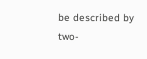be described by two-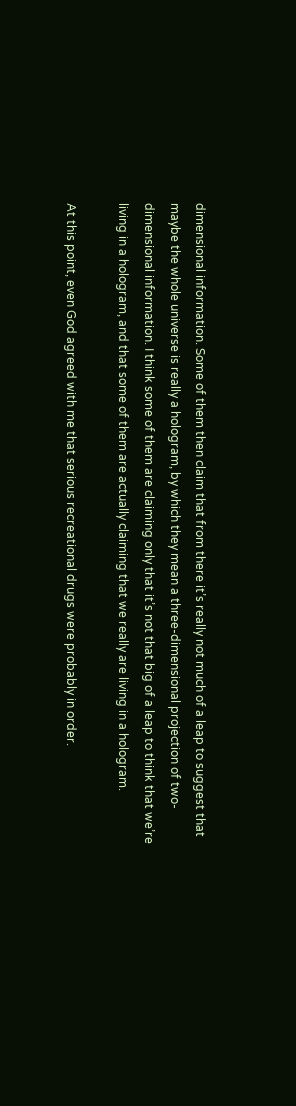dimensional information. Some of them then claim that from there it’s really not much of a leap to suggest that maybe the whole universe is really a hologram, by which they mean a three-dimensional projection of two-dimensional information. I think some of them are claiming only that it’s not that big of a leap to think that we’re living in a hologram, and that some of them are actually claiming that we really are living in a hologram.

At this point, even God agreed with me that serious recreational drugs were probably in order.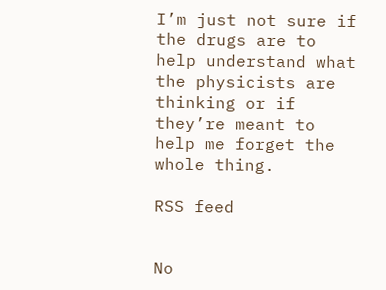I’m just not sure if the drugs are to help understand what the physicists are thinking or if they’re meant to help me forget the whole thing.

RSS feed


No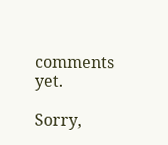comments yet.

Sorry,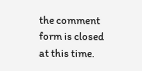the comment form is closed at this time.